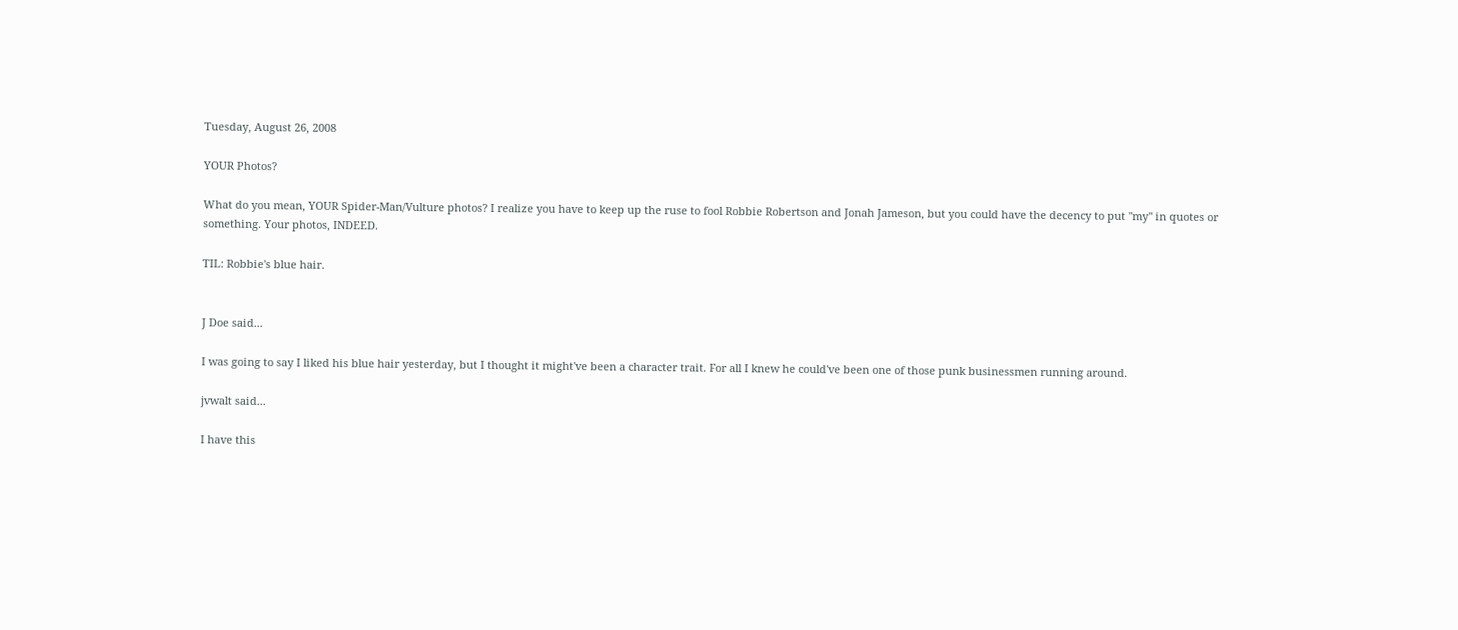Tuesday, August 26, 2008

YOUR Photos?

What do you mean, YOUR Spider-Man/Vulture photos? I realize you have to keep up the ruse to fool Robbie Robertson and Jonah Jameson, but you could have the decency to put "my" in quotes or something. Your photos, INDEED.

TIL: Robbie's blue hair.


J Doe said...

I was going to say I liked his blue hair yesterday, but I thought it might've been a character trait. For all I knew he could've been one of those punk businessmen running around.

jvwalt said...

I have this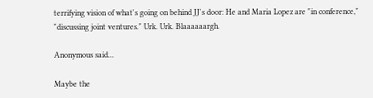terrifying vision of what's going on behind JJ's door: He and Maria Lopez are "in conference," "discussing joint ventures." Urk. Urk. Blaaaaaargh.

Anonymous said...

Maybe the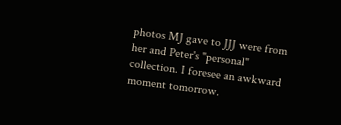photos MJ gave to JJJ were from her and Peter's "personal" collection. I foresee an awkward moment tomorrow.